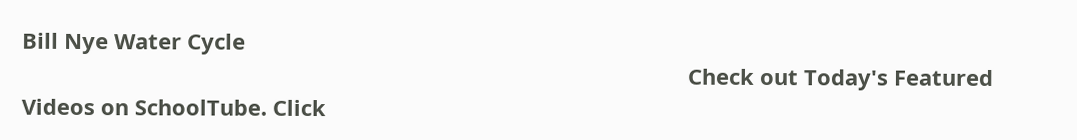Bill Nye Water Cycle
                                                                                                               Check out Today's Featured Videos on SchoolTube. Click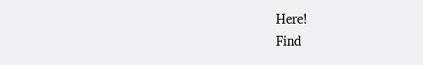Here!                                                                                                                                                                                                                                                                           Find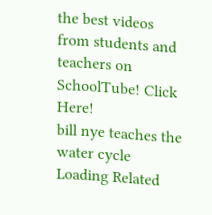the best videos from students and teachers on SchoolTube! Click Here!
bill nye teaches the water cycle
Loading Related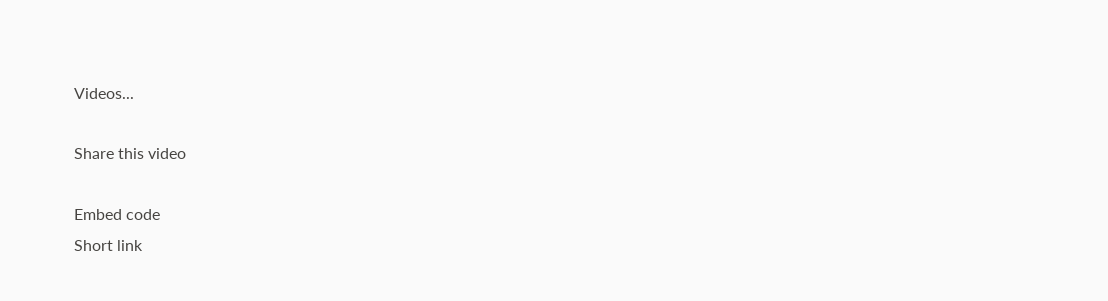Videos...

Share this video

Embed code
Short link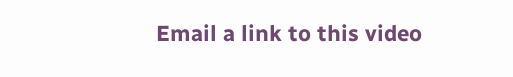Email a link to this video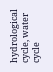hydrological cycle, water cycle